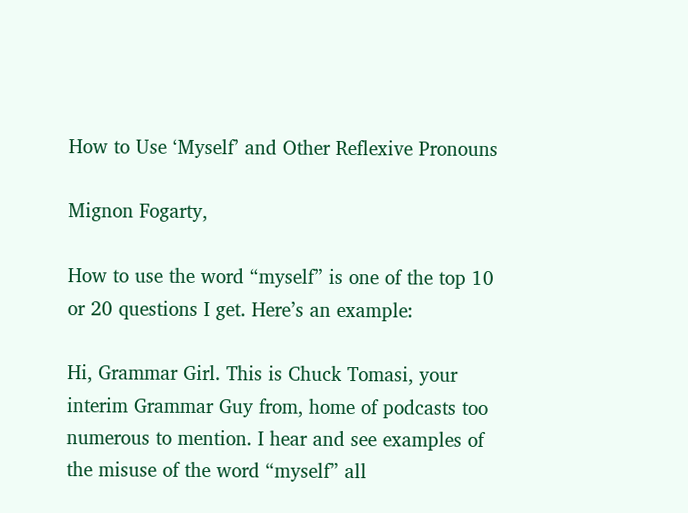How to Use ‘Myself’ and Other Reflexive Pronouns

Mignon Fogarty,

How to use the word “myself” is one of the top 10 or 20 questions I get. Here’s an example:

Hi, Grammar Girl. This is Chuck Tomasi, your interim Grammar Guy from, home of podcasts too numerous to mention. I hear and see examples of the misuse of the word “myself” all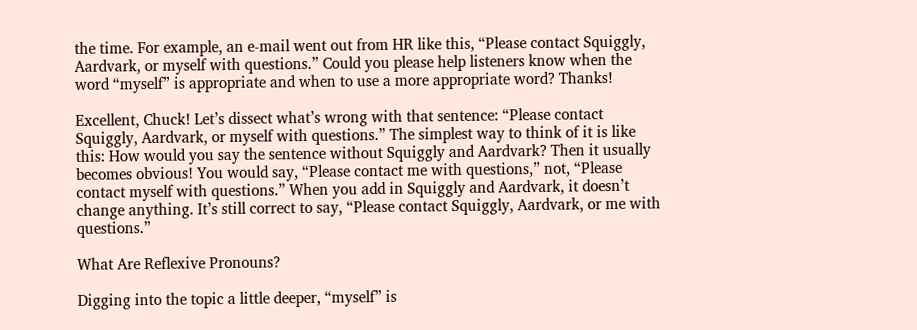the time. For example, an e-mail went out from HR like this, “Please contact Squiggly, Aardvark, or myself with questions.” Could you please help listeners know when the word “myself” is appropriate and when to use a more appropriate word? Thanks!

Excellent, Chuck! Let’s dissect what’s wrong with that sentence: “Please contact Squiggly, Aardvark, or myself with questions.” The simplest way to think of it is like this: How would you say the sentence without Squiggly and Aardvark? Then it usually becomes obvious! You would say, “Please contact me with questions,” not, “Please contact myself with questions.” When you add in Squiggly and Aardvark, it doesn’t change anything. It’s still correct to say, “Please contact Squiggly, Aardvark, or me with questions.”

What Are Reflexive Pronouns?

Digging into the topic a little deeper, “myself” is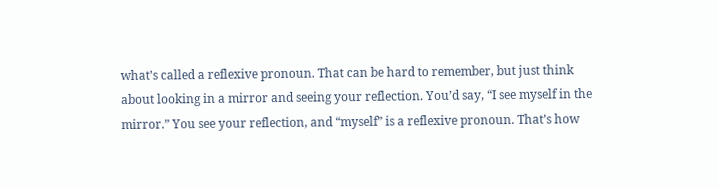what’s called a reflexive pronoun. That can be hard to remember, but just think about looking in a mirror and seeing your reflection. You’d say, “I see myself in the mirror.” You see your reflection, and “myself” is a reflexive pronoun. That’s how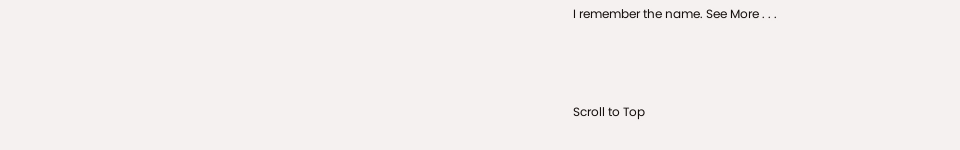I remember the name. See More . . .



Scroll to Top